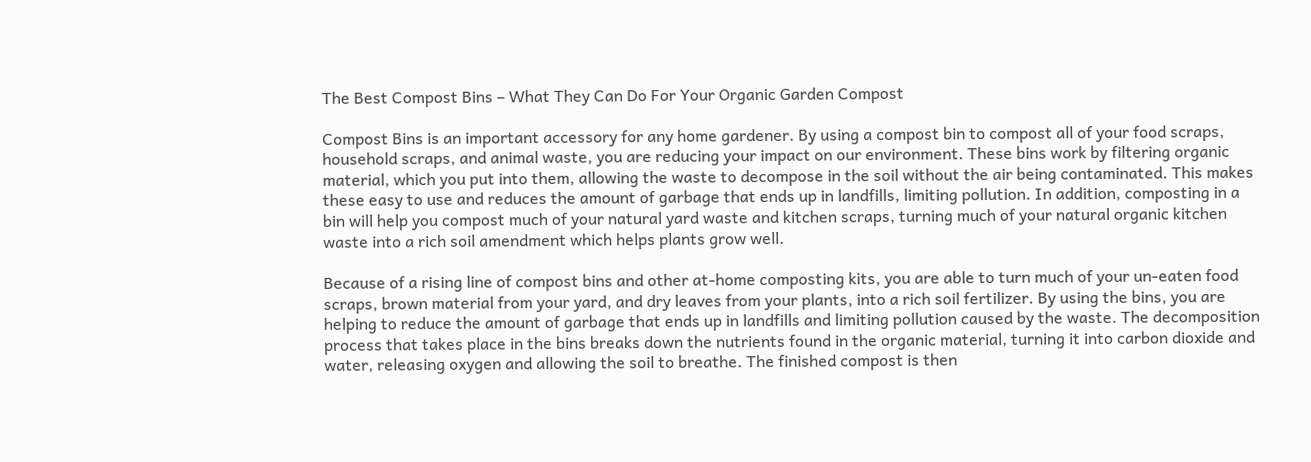The Best Compost Bins – What They Can Do For Your Organic Garden Compost

Compost Bins is an important accessory for any home gardener. By using a compost bin to compost all of your food scraps, household scraps, and animal waste, you are reducing your impact on our environment. These bins work by filtering organic material, which you put into them, allowing the waste to decompose in the soil without the air being contaminated. This makes these easy to use and reduces the amount of garbage that ends up in landfills, limiting pollution. In addition, composting in a bin will help you compost much of your natural yard waste and kitchen scraps, turning much of your natural organic kitchen waste into a rich soil amendment which helps plants grow well.

Because of a rising line of compost bins and other at-home composting kits, you are able to turn much of your un-eaten food scraps, brown material from your yard, and dry leaves from your plants, into a rich soil fertilizer. By using the bins, you are helping to reduce the amount of garbage that ends up in landfills and limiting pollution caused by the waste. The decomposition process that takes place in the bins breaks down the nutrients found in the organic material, turning it into carbon dioxide and water, releasing oxygen and allowing the soil to breathe. The finished compost is then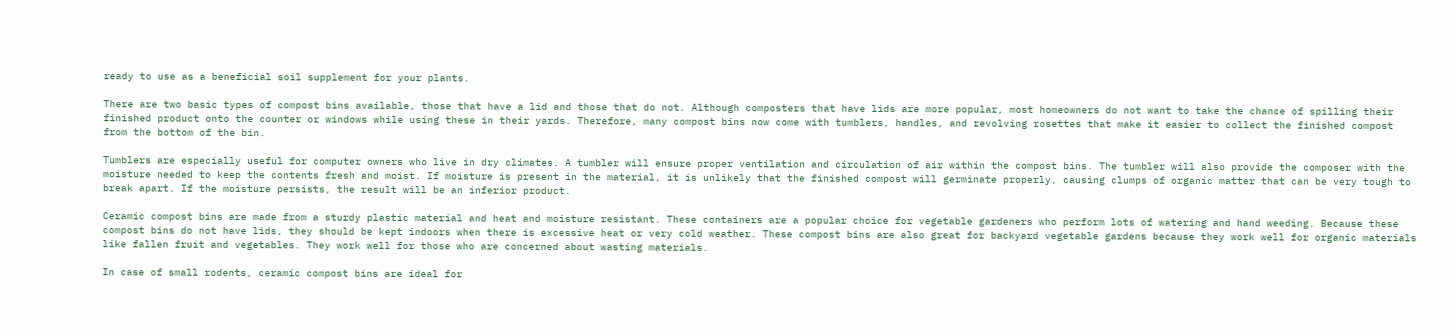ready to use as a beneficial soil supplement for your plants.

There are two basic types of compost bins available, those that have a lid and those that do not. Although composters that have lids are more popular, most homeowners do not want to take the chance of spilling their finished product onto the counter or windows while using these in their yards. Therefore, many compost bins now come with tumblers, handles, and revolving rosettes that make it easier to collect the finished compost from the bottom of the bin.

Tumblers are especially useful for computer owners who live in dry climates. A tumbler will ensure proper ventilation and circulation of air within the compost bins. The tumbler will also provide the composer with the moisture needed to keep the contents fresh and moist. If moisture is present in the material, it is unlikely that the finished compost will germinate properly, causing clumps of organic matter that can be very tough to break apart. If the moisture persists, the result will be an inferior product.

Ceramic compost bins are made from a sturdy plastic material and heat and moisture resistant. These containers are a popular choice for vegetable gardeners who perform lots of watering and hand weeding. Because these compost bins do not have lids, they should be kept indoors when there is excessive heat or very cold weather. These compost bins are also great for backyard vegetable gardens because they work well for organic materials like fallen fruit and vegetables. They work well for those who are concerned about wasting materials.

In case of small rodents, ceramic compost bins are ideal for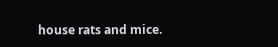house rats and mice.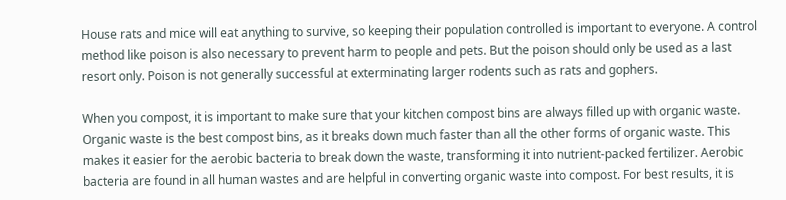House rats and mice will eat anything to survive, so keeping their population controlled is important to everyone. A control method like poison is also necessary to prevent harm to people and pets. But the poison should only be used as a last resort only. Poison is not generally successful at exterminating larger rodents such as rats and gophers.

When you compost, it is important to make sure that your kitchen compost bins are always filled up with organic waste. Organic waste is the best compost bins, as it breaks down much faster than all the other forms of organic waste. This makes it easier for the aerobic bacteria to break down the waste, transforming it into nutrient-packed fertilizer. Aerobic bacteria are found in all human wastes and are helpful in converting organic waste into compost. For best results, it is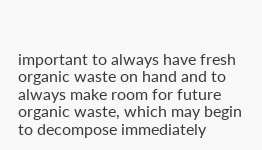important to always have fresh organic waste on hand and to always make room for future organic waste, which may begin to decompose immediately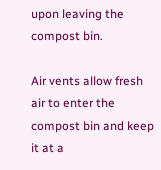upon leaving the compost bin.

Air vents allow fresh air to enter the compost bin and keep it at a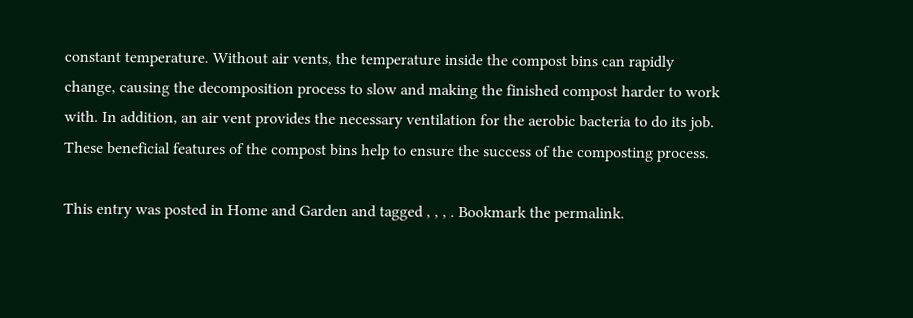constant temperature. Without air vents, the temperature inside the compost bins can rapidly change, causing the decomposition process to slow and making the finished compost harder to work with. In addition, an air vent provides the necessary ventilation for the aerobic bacteria to do its job. These beneficial features of the compost bins help to ensure the success of the composting process.

This entry was posted in Home and Garden and tagged , , , . Bookmark the permalink.